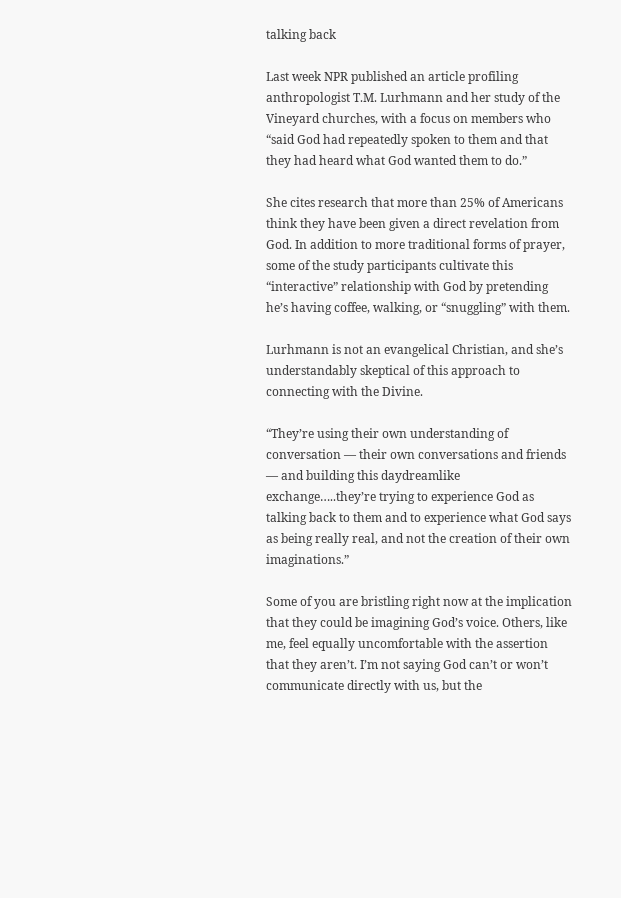talking back

Last week NPR published an article profiling anthropologist T.M. Lurhmann and her study of the Vineyard churches, with a focus on members who “said God had repeatedly spoken to them and that they had heard what God wanted them to do.”

She cites research that more than 25% of Americans think they have been given a direct revelation from God. In addition to more traditional forms of prayer, some of the study participants cultivate this “interactive” relationship with God by pretending he’s having coffee, walking, or “snuggling” with them.

Lurhmann is not an evangelical Christian, and she’s understandably skeptical of this approach to connecting with the Divine.

“They’re using their own understanding of conversation — their own conversations and friends — and building this daydreamlike exchange…..they’re trying to experience God as talking back to them and to experience what God says as being really real, and not the creation of their own imaginations.”

Some of you are bristling right now at the implication that they could be imagining God’s voice. Others, like me, feel equally uncomfortable with the assertion that they aren’t. I’m not saying God can’t or won’t communicate directly with us, but the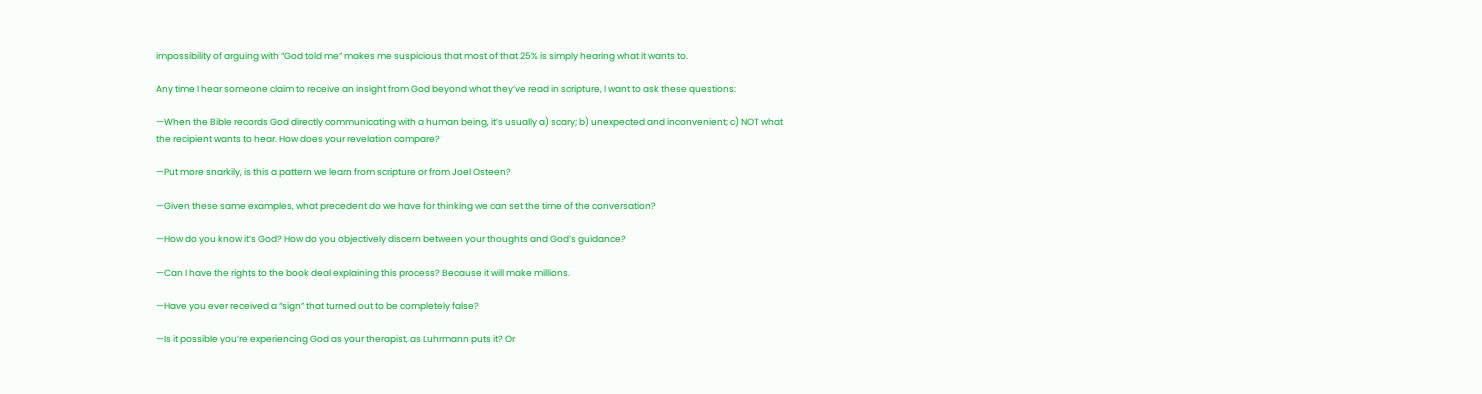impossibility of arguing with “God told me” makes me suspicious that most of that 25% is simply hearing what it wants to.

Any time I hear someone claim to receive an insight from God beyond what they’ve read in scripture, I want to ask these questions:

—When the Bible records God directly communicating with a human being, it’s usually a) scary; b) unexpected and inconvenient; c) NOT what the recipient wants to hear. How does your revelation compare?

—Put more snarkily, is this a pattern we learn from scripture or from Joel Osteen?

—Given these same examples, what precedent do we have for thinking we can set the time of the conversation?

—How do you know it’s God? How do you objectively discern between your thoughts and God’s guidance?

—Can I have the rights to the book deal explaining this process? Because it will make millions.

—Have you ever received a “sign” that turned out to be completely false?

—Is it possible you’re experiencing God as your therapist, as Luhrmann puts it? Or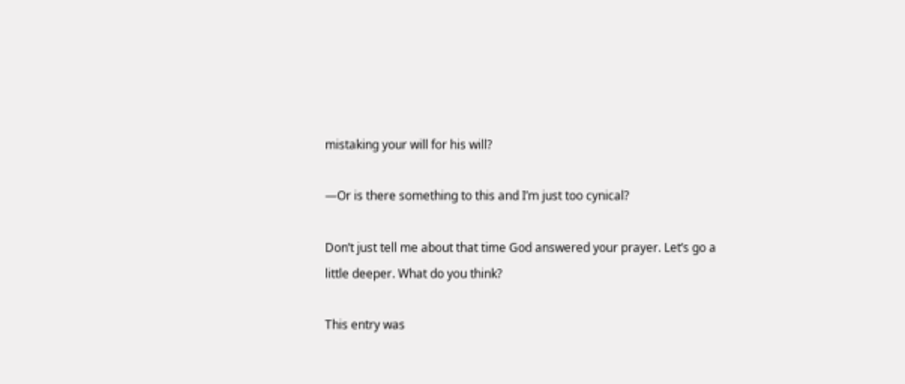mistaking your will for his will?

—Or is there something to this and I’m just too cynical?

Don’t just tell me about that time God answered your prayer. Let’s go a little deeper. What do you think?

This entry was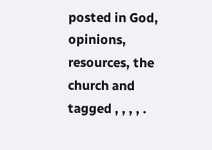posted in God, opinions, resources, the church and tagged , , , , .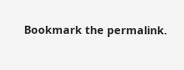Bookmark the permalink.